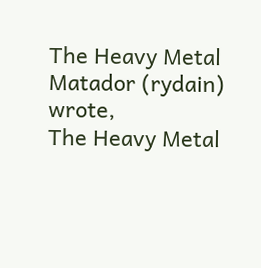The Heavy Metal Matador (rydain) wrote,
The Heavy Metal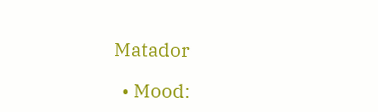Matador

  • Mood: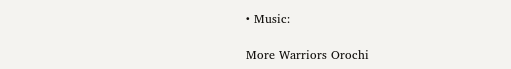• Music:

More Warriors Orochi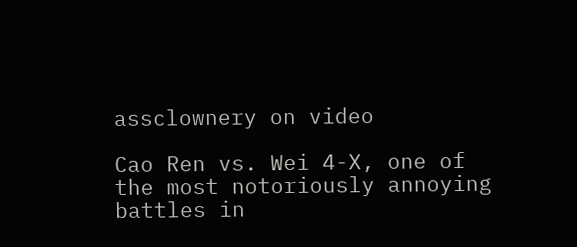assclownery on video

Cao Ren vs. Wei 4-X, one of the most notoriously annoying battles in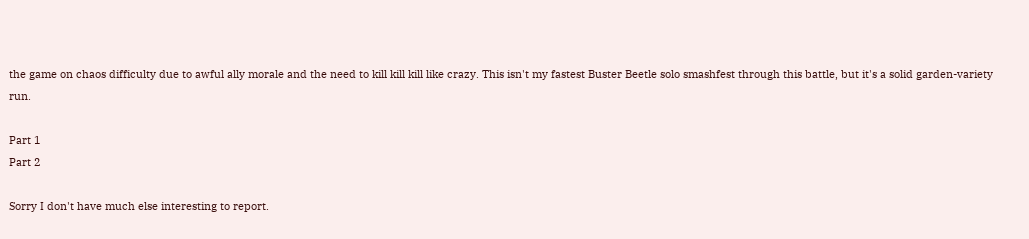the game on chaos difficulty due to awful ally morale and the need to kill kill kill like crazy. This isn't my fastest Buster Beetle solo smashfest through this battle, but it's a solid garden-variety run.

Part 1
Part 2

Sorry I don't have much else interesting to report.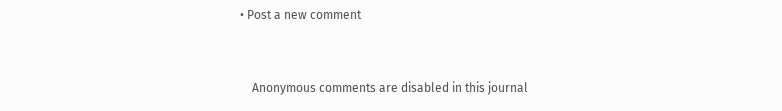• Post a new comment


    Anonymous comments are disabled in this journal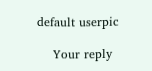default userpic

    Your reply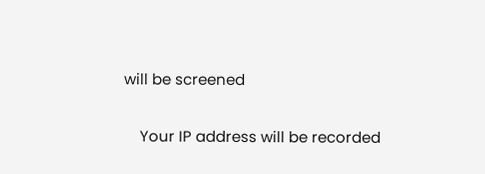will be screened

    Your IP address will be recorded